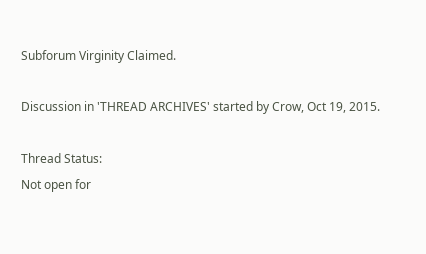Subforum Virginity Claimed.

Discussion in 'THREAD ARCHIVES' started by Crow, Oct 19, 2015.

Thread Status:
Not open for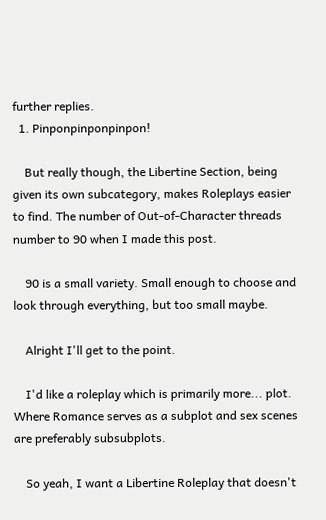further replies.
  1. Pinponpinponpinpon!

    But really though, the Libertine Section, being given its own subcategory, makes Roleplays easier to find. The number of Out-of-Character threads number to 90 when I made this post.

    90 is a small variety. Small enough to choose and look through everything, but too small maybe.

    Alright I'll get to the point.

    I'd like a roleplay which is primarily more... plot. Where Romance serves as a subplot and sex scenes are preferably subsubplots.

    So yeah, I want a Libertine Roleplay that doesn't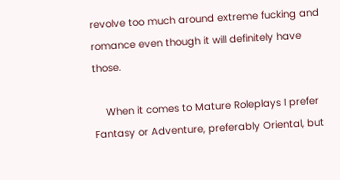revolve too much around extreme fucking and romance even though it will definitely have those.

    When it comes to Mature Roleplays I prefer Fantasy or Adventure, preferably Oriental, but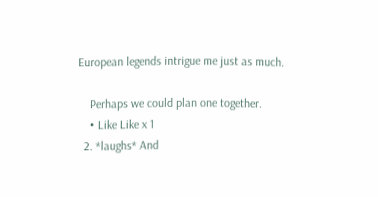European legends intrigue me just as much.

    Perhaps we could plan one together.
    • Like Like x 1
  2. *laughs* And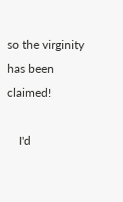so the virginity has been claimed!

    I'd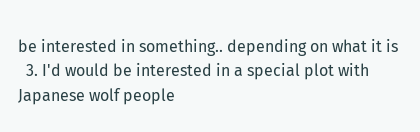be interested in something.. depending on what it is
  3. I'd would be interested in a special plot with Japanese wolf people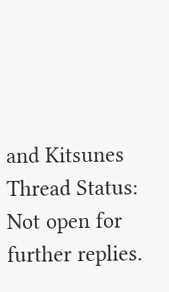and Kitsunes
Thread Status:
Not open for further replies.